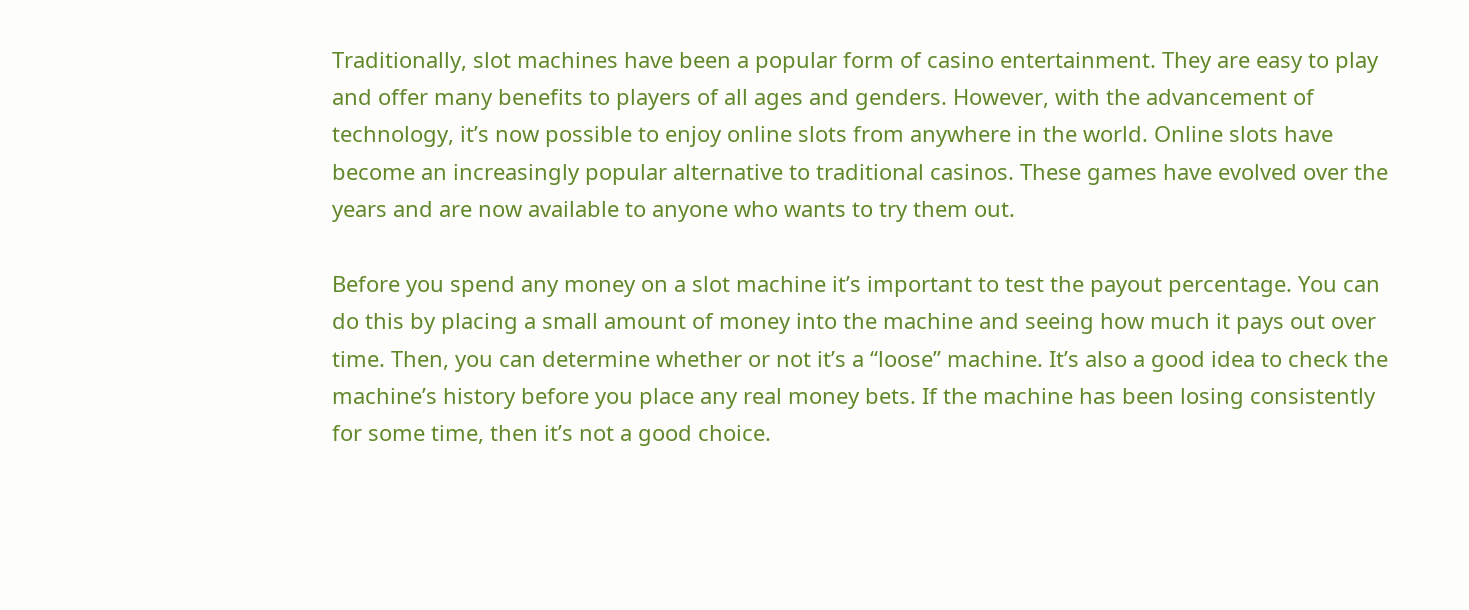Traditionally, slot machines have been a popular form of casino entertainment. They are easy to play and offer many benefits to players of all ages and genders. However, with the advancement of technology, it’s now possible to enjoy online slots from anywhere in the world. Online slots have become an increasingly popular alternative to traditional casinos. These games have evolved over the years and are now available to anyone who wants to try them out.

Before you spend any money on a slot machine it’s important to test the payout percentage. You can do this by placing a small amount of money into the machine and seeing how much it pays out over time. Then, you can determine whether or not it’s a “loose” machine. It’s also a good idea to check the machine’s history before you place any real money bets. If the machine has been losing consistently for some time, then it’s not a good choice.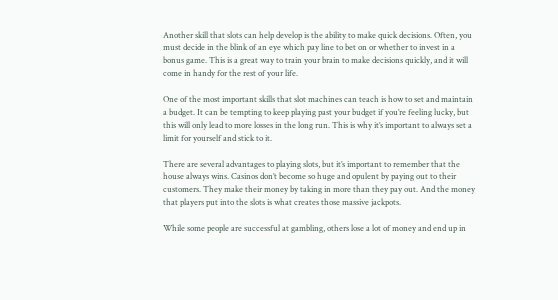Another skill that slots can help develop is the ability to make quick decisions. Often, you must decide in the blink of an eye which pay line to bet on or whether to invest in a bonus game. This is a great way to train your brain to make decisions quickly, and it will come in handy for the rest of your life.

One of the most important skills that slot machines can teach is how to set and maintain a budget. It can be tempting to keep playing past your budget if you’re feeling lucky, but this will only lead to more losses in the long run. This is why it’s important to always set a limit for yourself and stick to it.

There are several advantages to playing slots, but it’s important to remember that the house always wins. Casinos don’t become so huge and opulent by paying out to their customers. They make their money by taking in more than they pay out. And the money that players put into the slots is what creates those massive jackpots.

While some people are successful at gambling, others lose a lot of money and end up in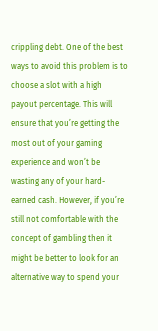crippling debt. One of the best ways to avoid this problem is to choose a slot with a high payout percentage. This will ensure that you’re getting the most out of your gaming experience and won’t be wasting any of your hard-earned cash. However, if you’re still not comfortable with the concept of gambling then it might be better to look for an alternative way to spend your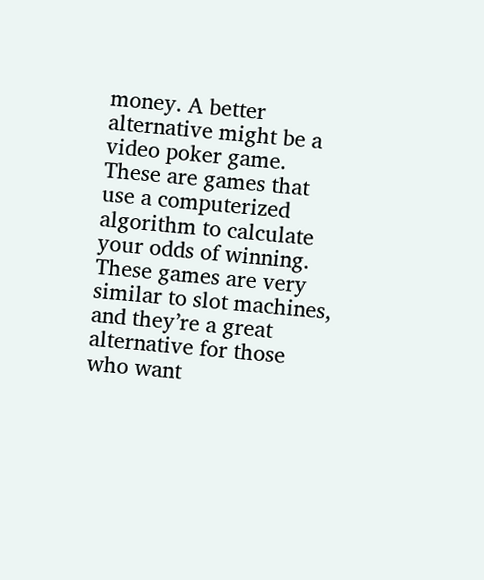money. A better alternative might be a video poker game. These are games that use a computerized algorithm to calculate your odds of winning. These games are very similar to slot machines, and they’re a great alternative for those who want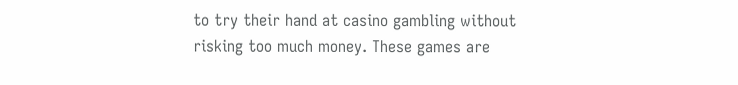to try their hand at casino gambling without risking too much money. These games are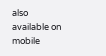also available on mobile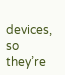devices, so they’re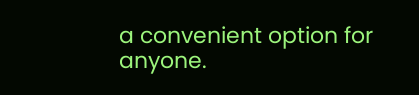a convenient option for anyone.